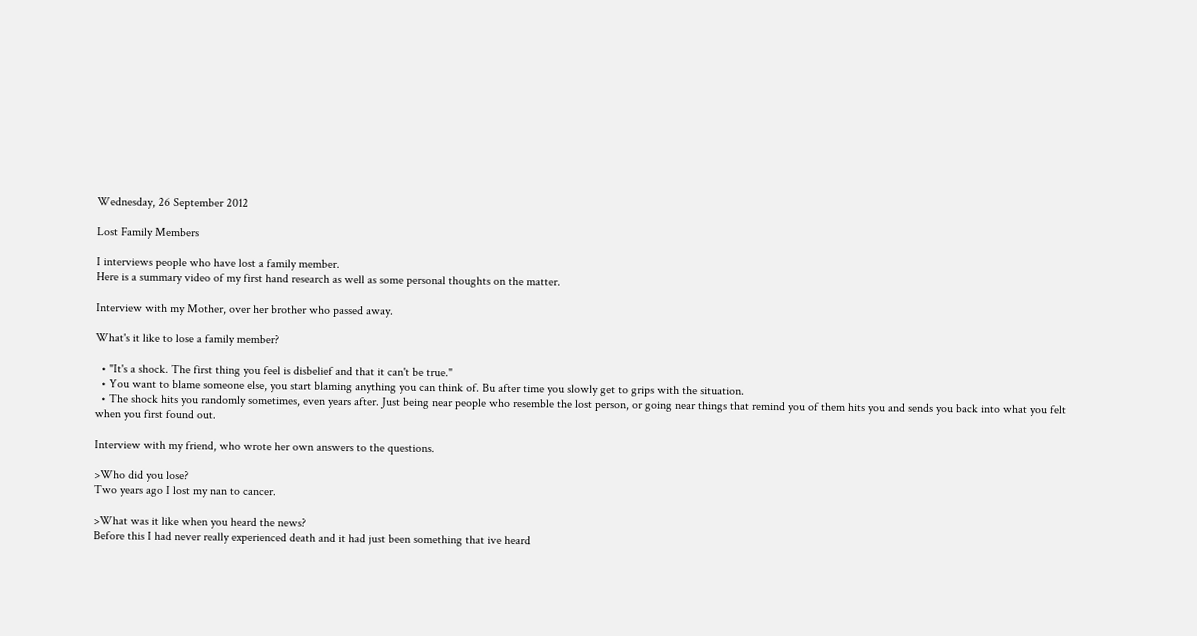Wednesday, 26 September 2012

Lost Family Members

I interviews people who have lost a family member.
Here is a summary video of my first hand research as well as some personal thoughts on the matter.

Interview with my Mother, over her brother who passed away.

What's it like to lose a family member?

  • "It's a shock. The first thing you feel is disbelief and that it can't be true."
  • You want to blame someone else, you start blaming anything you can think of. Bu after time you slowly get to grips with the situation.
  • The shock hits you randomly sometimes, even years after. Just being near people who resemble the lost person, or going near things that remind you of them hits you and sends you back into what you felt when you first found out.

Interview with my friend, who wrote her own answers to the questions.

>Who did you lose?
Two years ago I lost my nan to cancer.

>What was it like when you heard the news?
Before this I had never really experienced death and it had just been something that ive heard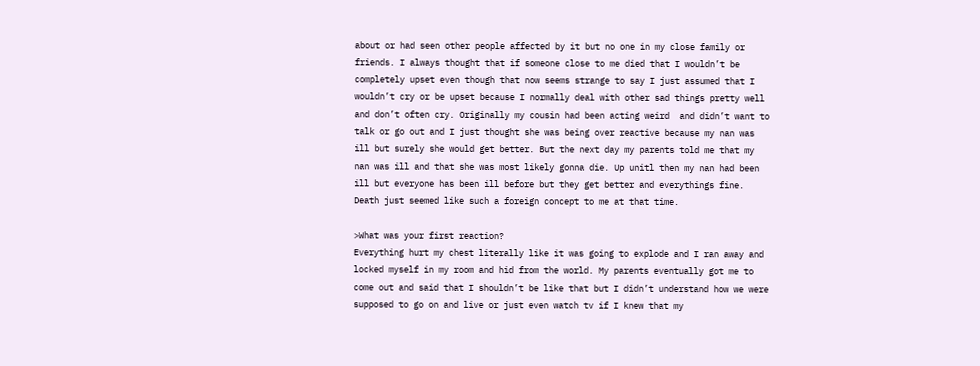about or had seen other people affected by it but no one in my close family or friends. I always thought that if someone close to me died that I wouldn’t be completely upset even though that now seems strange to say I just assumed that I wouldn’t cry or be upset because I normally deal with other sad things pretty well and don’t often cry. Originally my cousin had been acting weird  and didn’t want to talk or go out and I just thought she was being over reactive because my nan was ill but surely she would get better. But the next day my parents told me that my nan was ill and that she was most likely gonna die. Up unitl then my nan had been ill but everyone has been ill before but they get better and everythings fine. Death just seemed like such a foreign concept to me at that time.

>What was your first reaction?
Everything hurt my chest literally like it was going to explode and I ran away and locked myself in my room and hid from the world. My parents eventually got me to come out and said that I shouldn’t be like that but I didn’t understand how we were supposed to go on and live or just even watch tv if I knew that my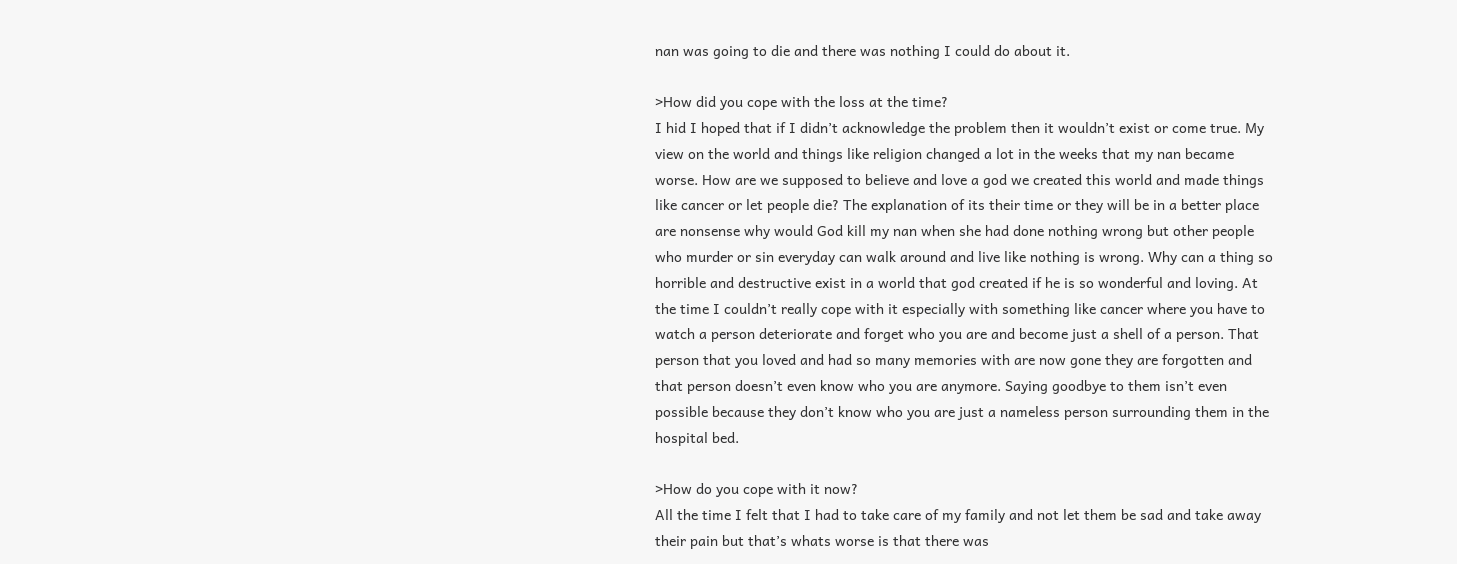nan was going to die and there was nothing I could do about it.

>How did you cope with the loss at the time?
I hid I hoped that if I didn’t acknowledge the problem then it wouldn’t exist or come true. My view on the world and things like religion changed a lot in the weeks that my nan became worse. How are we supposed to believe and love a god we created this world and made things like cancer or let people die? The explanation of its their time or they will be in a better place are nonsense why would God kill my nan when she had done nothing wrong but other people who murder or sin everyday can walk around and live like nothing is wrong. Why can a thing so horrible and destructive exist in a world that god created if he is so wonderful and loving. At the time I couldn’t really cope with it especially with something like cancer where you have to watch a person deteriorate and forget who you are and become just a shell of a person. That person that you loved and had so many memories with are now gone they are forgotten and that person doesn’t even know who you are anymore. Saying goodbye to them isn’t even possible because they don’t know who you are just a nameless person surrounding them in the hospital bed.

>How do you cope with it now?
All the time I felt that I had to take care of my family and not let them be sad and take away their pain but that’s whats worse is that there was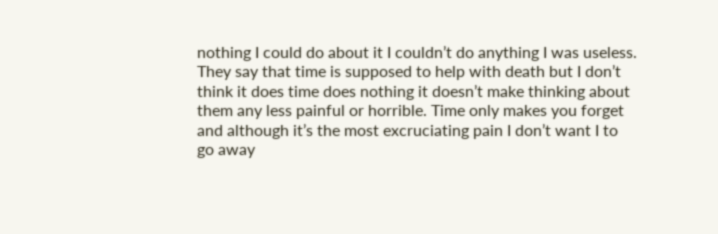nothing I could do about it I couldn’t do anything I was useless. They say that time is supposed to help with death but I don’t think it does time does nothing it doesn’t make thinking about them any less painful or horrible. Time only makes you forget and although it’s the most excruciating pain I don’t want I to go away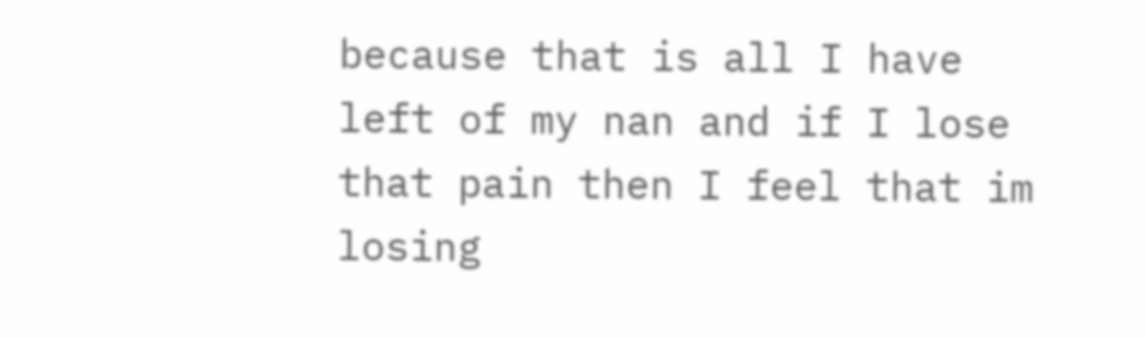because that is all I have left of my nan and if I lose that pain then I feel that im losing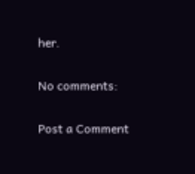her.

No comments:

Post a Comment